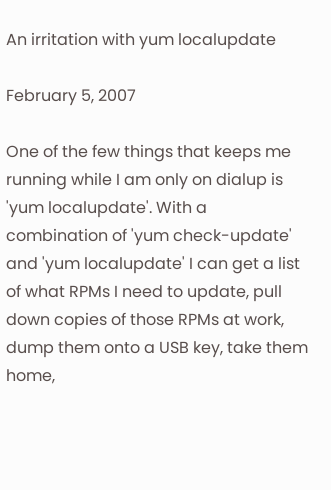An irritation with yum localupdate

February 5, 2007

One of the few things that keeps me running while I am only on dialup is 'yum localupdate'. With a combination of 'yum check-update' and 'yum localupdate' I can get a list of what RPMs I need to update, pull down copies of those RPMs at work, dump them onto a USB key, take them home,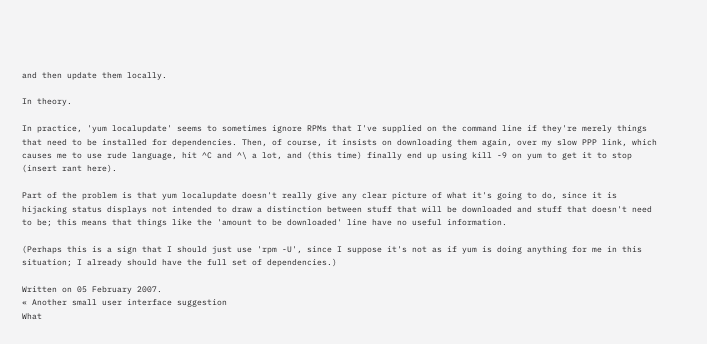and then update them locally.

In theory.

In practice, 'yum localupdate' seems to sometimes ignore RPMs that I've supplied on the command line if they're merely things that need to be installed for dependencies. Then, of course, it insists on downloading them again, over my slow PPP link, which causes me to use rude language, hit ^C and ^\ a lot, and (this time) finally end up using kill -9 on yum to get it to stop (insert rant here).

Part of the problem is that yum localupdate doesn't really give any clear picture of what it's going to do, since it is hijacking status displays not intended to draw a distinction between stuff that will be downloaded and stuff that doesn't need to be; this means that things like the 'amount to be downloaded' line have no useful information.

(Perhaps this is a sign that I should just use 'rpm -U', since I suppose it's not as if yum is doing anything for me in this situation; I already should have the full set of dependencies.)

Written on 05 February 2007.
« Another small user interface suggestion
What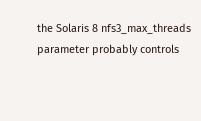the Solaris 8 nfs3_max_threads parameter probably controls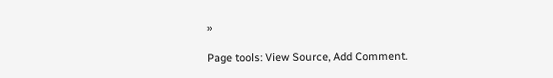»

Page tools: View Source, Add Comment.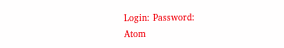Login: Password:
Atom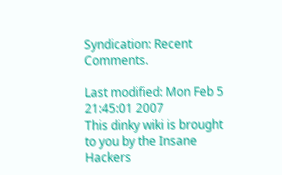Syndication: Recent Comments.

Last modified: Mon Feb 5 21:45:01 2007
This dinky wiki is brought to you by the Insane Hackers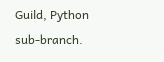Guild, Python sub-branch.